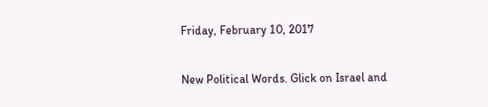Friday, February 10, 2017

New Political Words. Glick on Israel and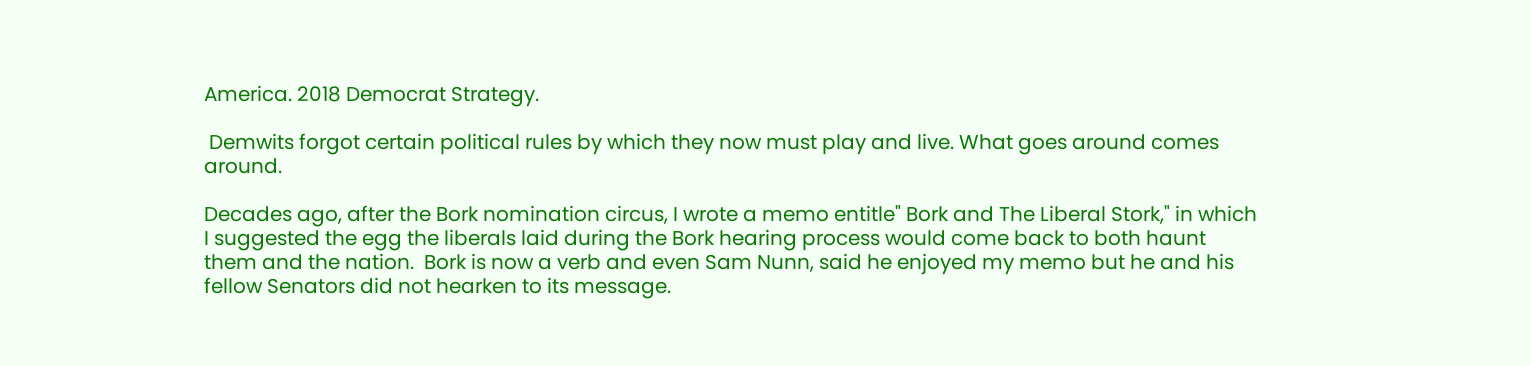America. 2018 Democrat Strategy.

 Demwits forgot certain political rules by which they now must play and live. What goes around comes around.

Decades ago, after the Bork nomination circus, I wrote a memo entitle" Bork and The Liberal Stork," in which I suggested the egg the liberals laid during the Bork hearing process would come back to both haunt them and the nation.  Bork is now a verb and even Sam Nunn, said he enjoyed my memo but he and his fellow Senators did not hearken to its message.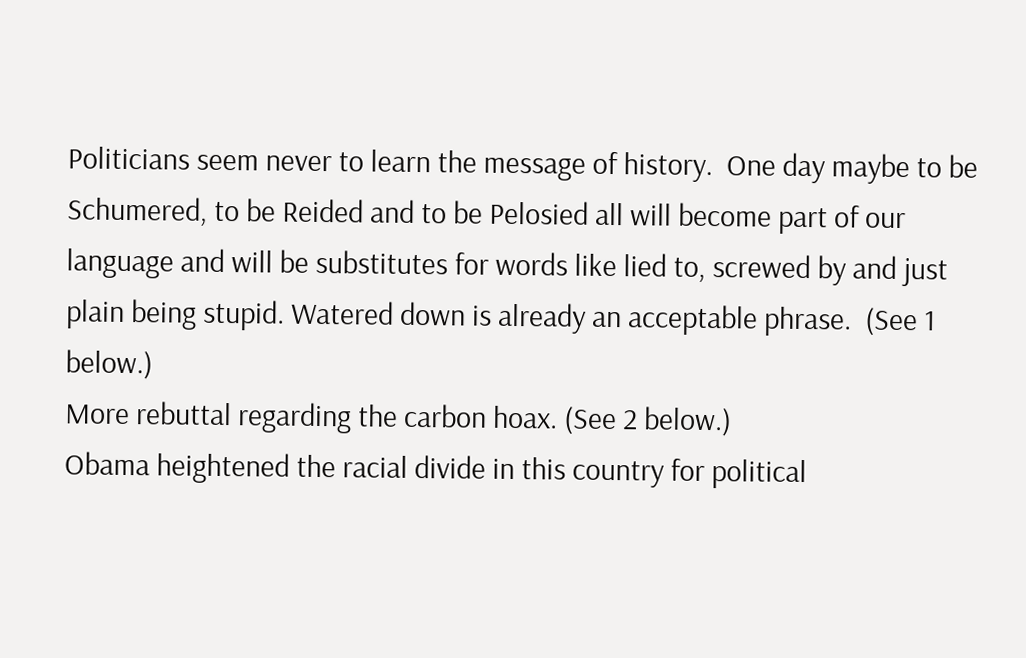Politicians seem never to learn the message of history.  One day maybe to be Schumered, to be Reided and to be Pelosied all will become part of our language and will be substitutes for words like lied to, screwed by and just plain being stupid. Watered down is already an acceptable phrase.  (See 1 below.)
More rebuttal regarding the carbon hoax. (See 2 below.)
Obama heightened the racial divide in this country for political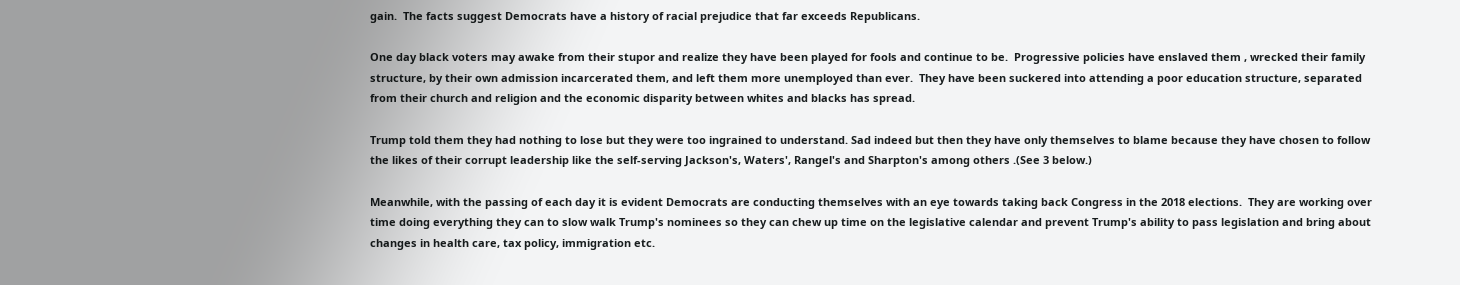gain.  The facts suggest Democrats have a history of racial prejudice that far exceeds Republicans.

One day black voters may awake from their stupor and realize they have been played for fools and continue to be.  Progressive policies have enslaved them , wrecked their family structure, by their own admission incarcerated them, and left them more unemployed than ever.  They have been suckered into attending a poor education structure, separated from their church and religion and the economic disparity between whites and blacks has spread.

Trump told them they had nothing to lose but they were too ingrained to understand. Sad indeed but then they have only themselves to blame because they have chosen to follow the likes of their corrupt leadership like the self-serving Jackson's, Waters', Rangel's and Sharpton's among others .(See 3 below.)

Meanwhile, with the passing of each day it is evident Democrats are conducting themselves with an eye towards taking back Congress in the 2018 elections.  They are working over time doing everything they can to slow walk Trump's nominees so they can chew up time on the legislative calendar and prevent Trump's ability to pass legislation and bring about changes in health care, tax policy, immigration etc.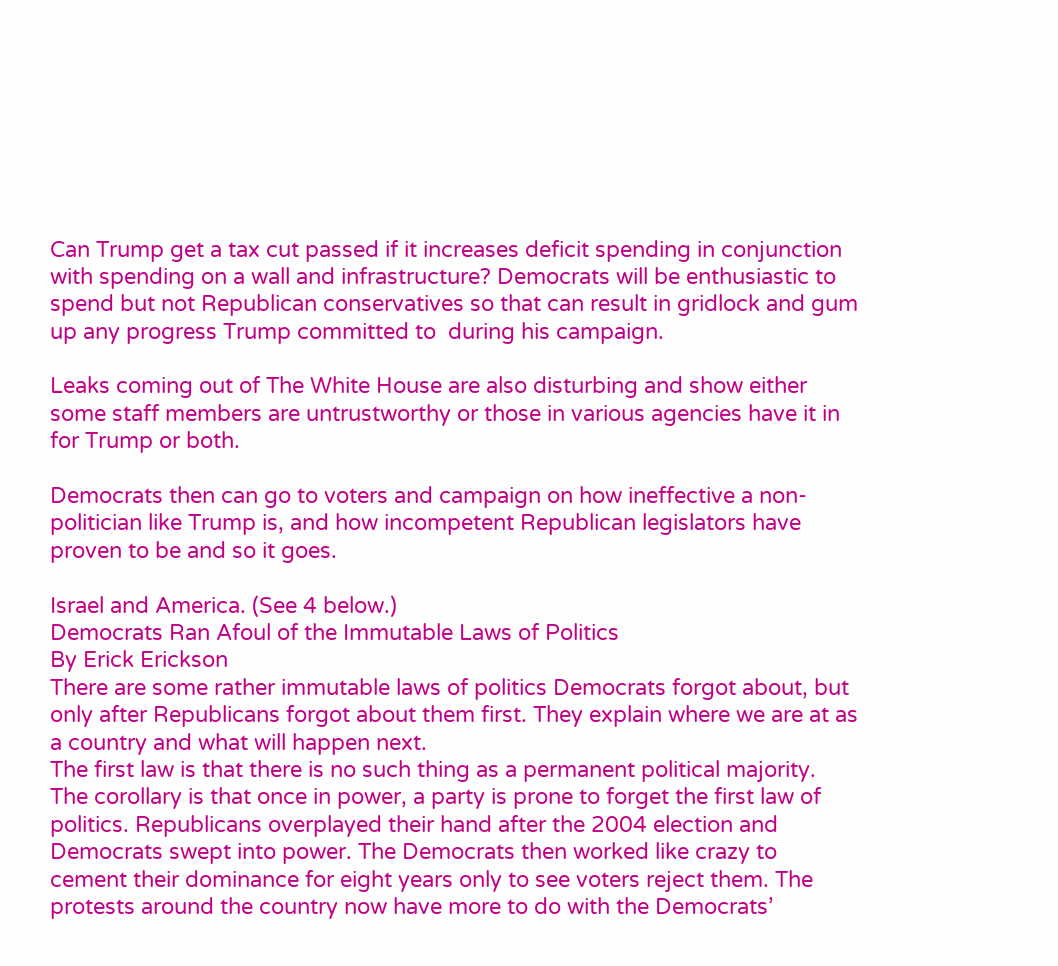Can Trump get a tax cut passed if it increases deficit spending in conjunction with spending on a wall and infrastructure? Democrats will be enthusiastic to spend but not Republican conservatives so that can result in gridlock and gum up any progress Trump committed to  during his campaign.

Leaks coming out of The White House are also disturbing and show either some staff members are untrustworthy or those in various agencies have it in for Trump or both.

Democrats then can go to voters and campaign on how ineffective a non-politician like Trump is, and how incompetent Republican legislators have proven to be and so it goes.

Israel and America. (See 4 below.)
Democrats Ran Afoul of the Immutable Laws of Politics
By Erick Erickson
There are some rather immutable laws of politics Democrats forgot about, but only after Republicans forgot about them first. They explain where we are at as a country and what will happen next.
The first law is that there is no such thing as a permanent political majority. The corollary is that once in power, a party is prone to forget the first law of politics. Republicans overplayed their hand after the 2004 election and Democrats swept into power. The Democrats then worked like crazy to cement their dominance for eight years only to see voters reject them. The protests around the country now have more to do with the Democrats’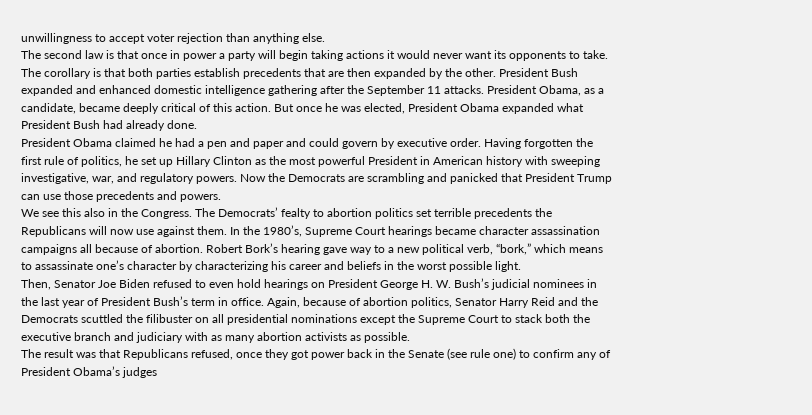unwillingness to accept voter rejection than anything else.
The second law is that once in power a party will begin taking actions it would never want its opponents to take. The corollary is that both parties establish precedents that are then expanded by the other. President Bush expanded and enhanced domestic intelligence gathering after the September 11 attacks. President Obama, as a candidate, became deeply critical of this action. But once he was elected, President Obama expanded what President Bush had already done.
President Obama claimed he had a pen and paper and could govern by executive order. Having forgotten the first rule of politics, he set up Hillary Clinton as the most powerful President in American history with sweeping investigative, war, and regulatory powers. Now the Democrats are scrambling and panicked that President Trump can use those precedents and powers.
We see this also in the Congress. The Democrats’ fealty to abortion politics set terrible precedents the Republicans will now use against them. In the 1980’s, Supreme Court hearings became character assassination campaigns all because of abortion. Robert Bork’s hearing gave way to a new political verb, “bork,” which means to assassinate one’s character by characterizing his career and beliefs in the worst possible light.
Then, Senator Joe Biden refused to even hold hearings on President George H. W. Bush’s judicial nominees in the last year of President Bush’s term in office. Again, because of abortion politics, Senator Harry Reid and the Democrats scuttled the filibuster on all presidential nominations except the Supreme Court to stack both the executive branch and judiciary with as many abortion activists as possible.
The result was that Republicans refused, once they got power back in the Senate (see rule one) to confirm any of President Obama’s judges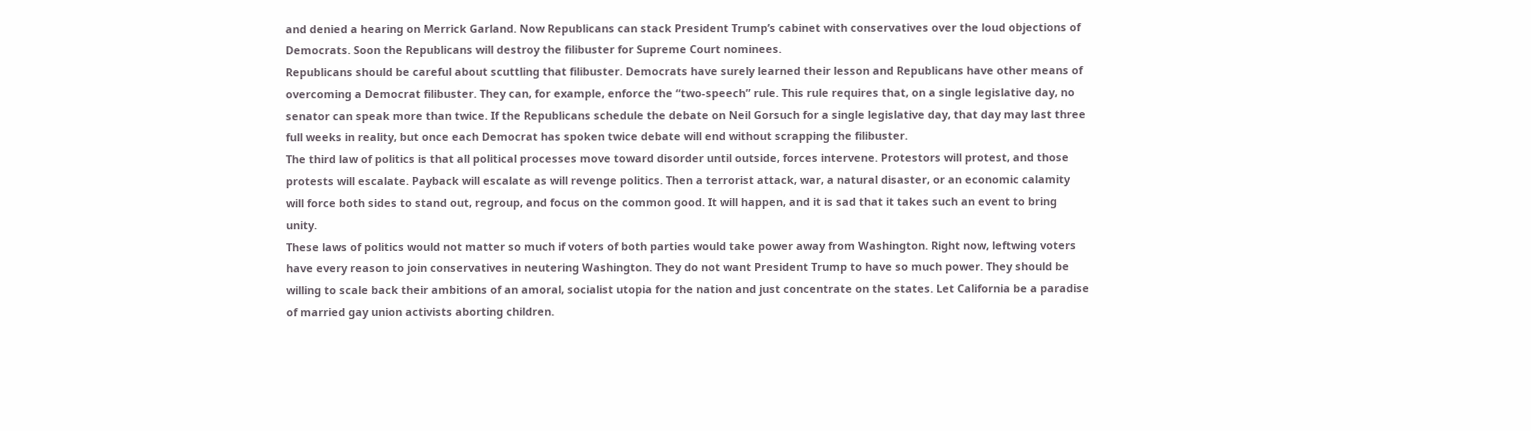and denied a hearing on Merrick Garland. Now Republicans can stack President Trump’s cabinet with conservatives over the loud objections of Democrats. Soon the Republicans will destroy the filibuster for Supreme Court nominees.
Republicans should be careful about scuttling that filibuster. Democrats have surely learned their lesson and Republicans have other means of overcoming a Democrat filibuster. They can, for example, enforce the “two-speech” rule. This rule requires that, on a single legislative day, no senator can speak more than twice. If the Republicans schedule the debate on Neil Gorsuch for a single legislative day, that day may last three full weeks in reality, but once each Democrat has spoken twice debate will end without scrapping the filibuster.
The third law of politics is that all political processes move toward disorder until outside, forces intervene. Protestors will protest, and those protests will escalate. Payback will escalate as will revenge politics. Then a terrorist attack, war, a natural disaster, or an economic calamity will force both sides to stand out, regroup, and focus on the common good. It will happen, and it is sad that it takes such an event to bring unity.
These laws of politics would not matter so much if voters of both parties would take power away from Washington. Right now, leftwing voters have every reason to join conservatives in neutering Washington. They do not want President Trump to have so much power. They should be willing to scale back their ambitions of an amoral, socialist utopia for the nation and just concentrate on the states. Let California be a paradise of married gay union activists aborting children.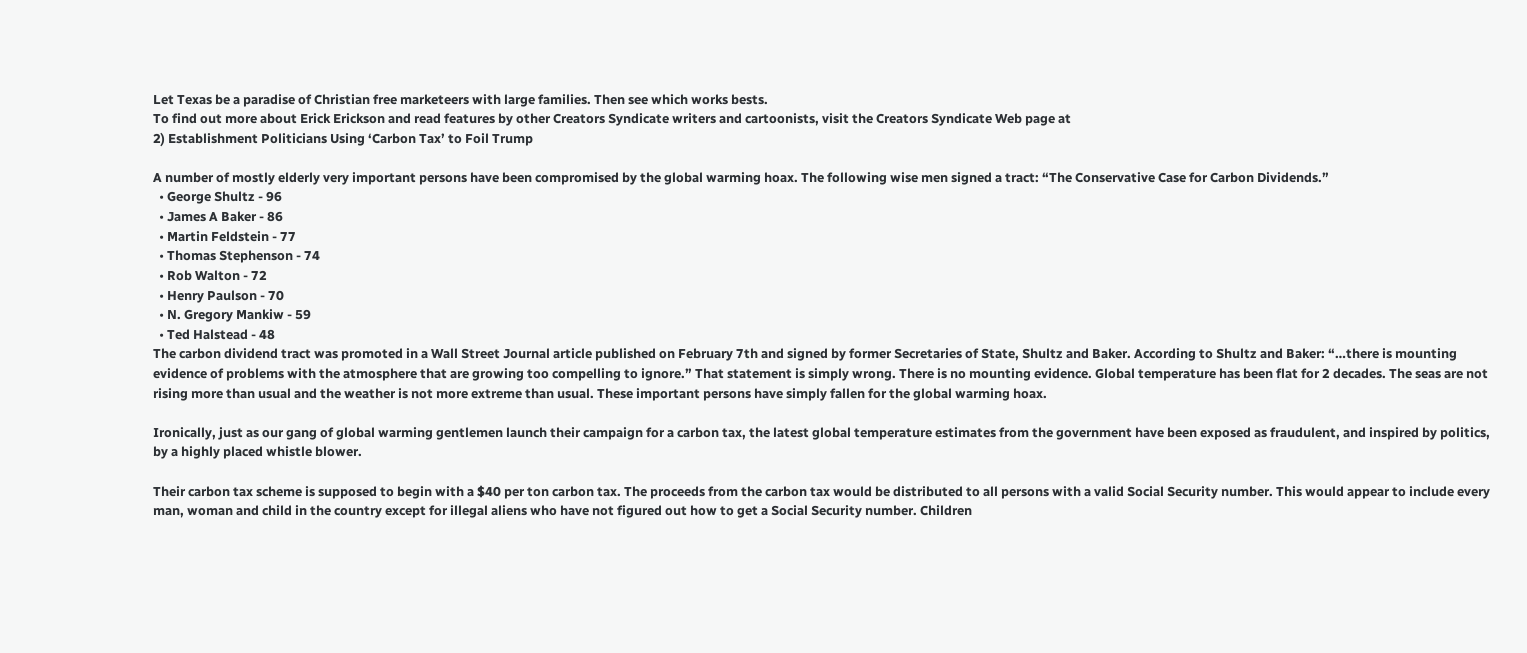Let Texas be a paradise of Christian free marketeers with large families. Then see which works bests.
To find out more about Erick Erickson and read features by other Creators Syndicate writers and cartoonists, visit the Creators Syndicate Web page at
2) Establishment Politicians Using ‘Carbon Tax’ to Foil Trump

A number of mostly elderly very important persons have been compromised by the global warming hoax. The following wise men signed a tract: “The Conservative Case for Carbon Dividends.”
  • George Shultz - 96
  • James A Baker - 86
  • Martin Feldstein - 77
  • Thomas Stephenson - 74
  • Rob Walton - 72
  • Henry Paulson - 70
  • N. Gregory Mankiw - 59
  • Ted Halstead - 48
The carbon dividend tract was promoted in a Wall Street Journal article published on February 7th and signed by former Secretaries of State, Shultz and Baker. According to Shultz and Baker: “…there is mounting evidence of problems with the atmosphere that are growing too compelling to ignore.” That statement is simply wrong. There is no mounting evidence. Global temperature has been flat for 2 decades. The seas are not rising more than usual and the weather is not more extreme than usual. These important persons have simply fallen for the global warming hoax.

Ironically, just as our gang of global warming gentlemen launch their campaign for a carbon tax, the latest global temperature estimates from the government have been exposed as fraudulent, and inspired by politics, by a highly placed whistle blower.

Their carbon tax scheme is supposed to begin with a $40 per ton carbon tax. The proceeds from the carbon tax would be distributed to all persons with a valid Social Security number. This would appear to include every man, woman and child in the country except for illegal aliens who have not figured out how to get a Social Security number. Children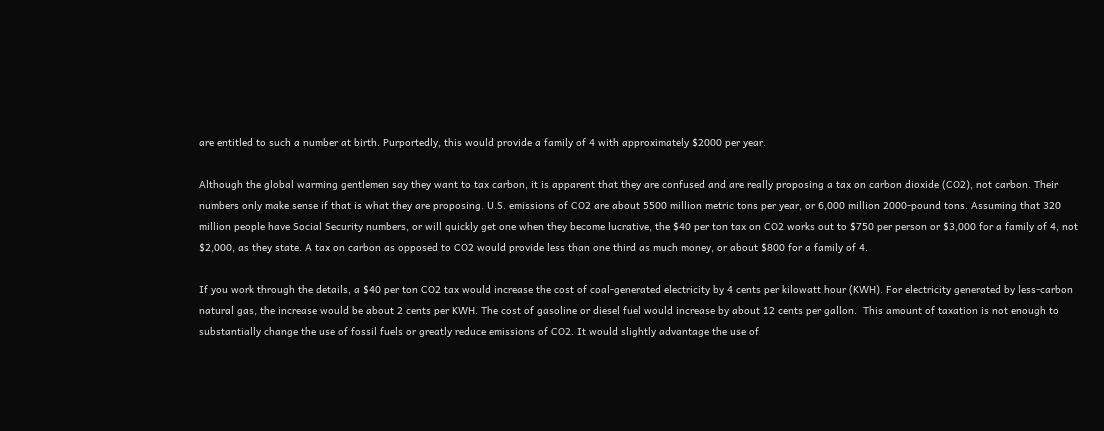are entitled to such a number at birth. Purportedly, this would provide a family of 4 with approximately $2000 per year.

Although the global warming gentlemen say they want to tax carbon, it is apparent that they are confused and are really proposing a tax on carbon dioxide (CO2), not carbon. Their numbers only make sense if that is what they are proposing. U.S. emissions of CO2 are about 5500 million metric tons per year, or 6,000 million 2000-pound tons. Assuming that 320 million people have Social Security numbers, or will quickly get one when they become lucrative, the $40 per ton tax on CO2 works out to $750 per person or $3,000 for a family of 4, not $2,000, as they state. A tax on carbon as opposed to CO2 would provide less than one third as much money, or about $800 for a family of 4.

If you work through the details, a $40 per ton CO2 tax would increase the cost of coal-generated electricity by 4 cents per kilowatt hour (KWH). For electricity generated by less-carbon natural gas, the increase would be about 2 cents per KWH. The cost of gasoline or diesel fuel would increase by about 12 cents per gallon.  This amount of taxation is not enough to substantially change the use of fossil fuels or greatly reduce emissions of CO2. It would slightly advantage the use of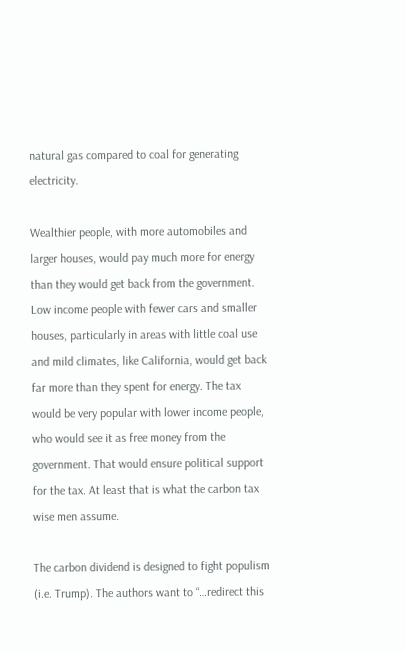natural gas compared to coal for generating electricity.

Wealthier people, with more automobiles and larger houses, would pay much more for energy than they would get back from the government. Low income people with fewer cars and smaller houses, particularly in areas with little coal use and mild climates, like California, would get back far more than they spent for energy. The tax would be very popular with lower income people, who would see it as free money from the government. That would ensure political support for the tax. At least that is what the carbon tax wise men assume.

The carbon dividend is designed to fight populism (i.e. Trump). The authors want to “…redirect this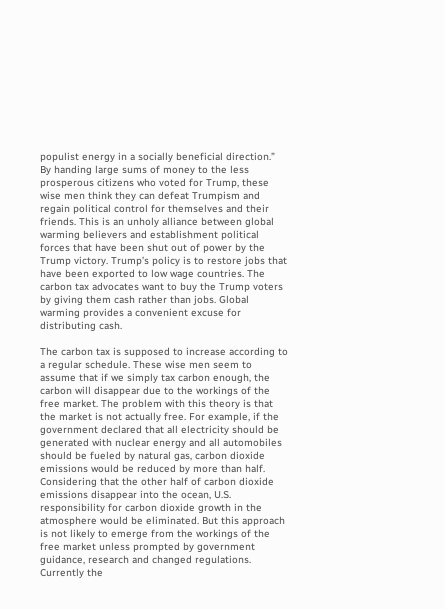populist energy in a socially beneficial direction.” By handing large sums of money to the less prosperous citizens who voted for Trump, these wise men think they can defeat Trumpism and regain political control for themselves and their friends. This is an unholy alliance between global warming believers and establishment political forces that have been shut out of power by the Trump victory. Trump’s policy is to restore jobs that have been exported to low wage countries. The carbon tax advocates want to buy the Trump voters by giving them cash rather than jobs. Global warming provides a convenient excuse for distributing cash.

The carbon tax is supposed to increase according to a regular schedule. These wise men seem to assume that if we simply tax carbon enough, the carbon will disappear due to the workings of the free market. The problem with this theory is that the market is not actually free. For example, if the government declared that all electricity should be generated with nuclear energy and all automobiles should be fueled by natural gas, carbon dioxide emissions would be reduced by more than half. Considering that the other half of carbon dioxide emissions disappear into the ocean, U.S. responsibility for carbon dioxide growth in the atmosphere would be eliminated. But this approach is not likely to emerge from the workings of the free market unless prompted by government guidance, research and changed regulations. Currently the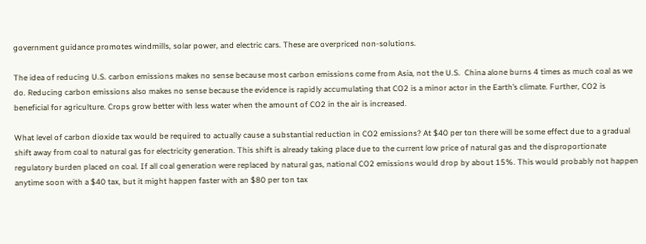government guidance promotes windmills, solar power, and electric cars. These are overpriced non-solutions.

The idea of reducing U.S. carbon emissions makes no sense because most carbon emissions come from Asia, not the U.S.  China alone burns 4 times as much coal as we do. Reducing carbon emissions also makes no sense because the evidence is rapidly accumulating that CO2 is a minor actor in the Earth’s climate. Further, CO2 is beneficial for agriculture. Crops grow better with less water when the amount of CO2 in the air is increased.

What level of carbon dioxide tax would be required to actually cause a substantial reduction in CO2 emissions? At $40 per ton there will be some effect due to a gradual shift away from coal to natural gas for electricity generation. This shift is already taking place due to the current low price of natural gas and the disproportionate regulatory burden placed on coal. If all coal generation were replaced by natural gas, national CO2 emissions would drop by about 15%. This would probably not happen anytime soon with a $40 tax, but it might happen faster with an $80 per ton tax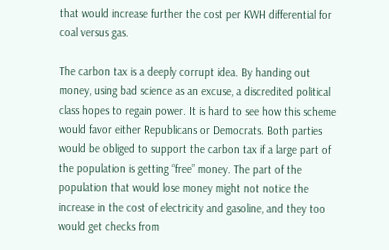that would increase further the cost per KWH differential for coal versus gas.

The carbon tax is a deeply corrupt idea. By handing out money, using bad science as an excuse, a discredited political class hopes to regain power. It is hard to see how this scheme would favor either Republicans or Democrats. Both parties would be obliged to support the carbon tax if a large part of the population is getting “free” money. The part of the population that would lose money might not notice the increase in the cost of electricity and gasoline, and they too would get checks from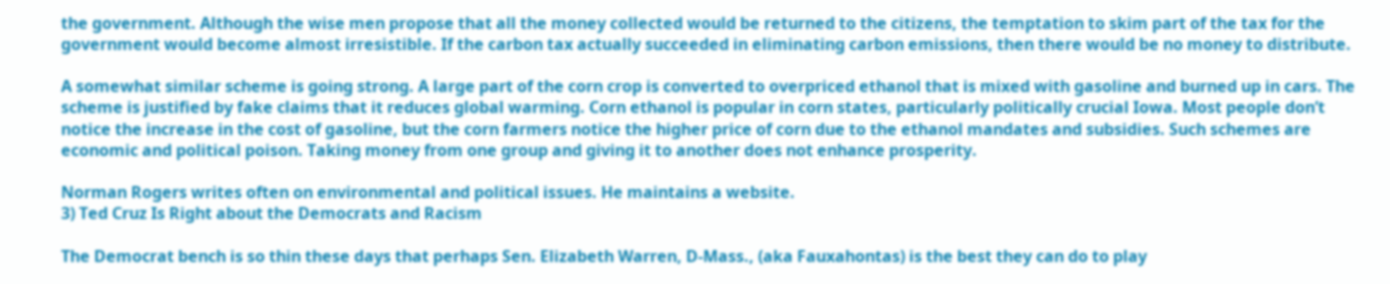the government. Although the wise men propose that all the money collected would be returned to the citizens, the temptation to skim part of the tax for the government would become almost irresistible. If the carbon tax actually succeeded in eliminating carbon emissions, then there would be no money to distribute.

A somewhat similar scheme is going strong. A large part of the corn crop is converted to overpriced ethanol that is mixed with gasoline and burned up in cars. The scheme is justified by fake claims that it reduces global warming. Corn ethanol is popular in corn states, particularly politically crucial Iowa. Most people don’t notice the increase in the cost of gasoline, but the corn farmers notice the higher price of corn due to the ethanol mandates and subsidies. Such schemes are economic and political poison. Taking money from one group and giving it to another does not enhance prosperity.

Norman Rogers writes often on environmental and political issues. He maintains a website.
3) Ted Cruz Is Right about the Democrats and Racism

The Democrat bench is so thin these days that perhaps Sen. Elizabeth Warren, D-Mass., (aka Fauxahontas) is the best they can do to play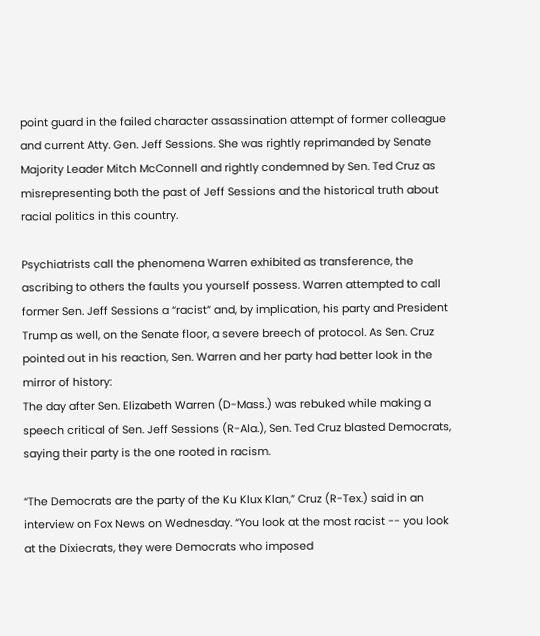point guard in the failed character assassination attempt of former colleague and current Atty. Gen. Jeff Sessions. She was rightly reprimanded by Senate Majority Leader Mitch McConnell and rightly condemned by Sen. Ted Cruz as misrepresenting both the past of Jeff Sessions and the historical truth about racial politics in this country.

Psychiatrists call the phenomena Warren exhibited as transference, the ascribing to others the faults you yourself possess. Warren attempted to call former Sen. Jeff Sessions a “racist” and, by implication, his party and President Trump as well, on the Senate floor, a severe breech of protocol. As Sen. Cruz pointed out in his reaction, Sen. Warren and her party had better look in the mirror of history:
The day after Sen. Elizabeth Warren (D-Mass.) was rebuked while making a speech critical of Sen. Jeff Sessions (R-Ala.), Sen. Ted Cruz blasted Democrats, saying their party is the one rooted in racism.

“The Democrats are the party of the Ku Klux Klan,” Cruz (R-Tex.) said in an interview on Fox News on Wednesday. “You look at the most racist -- you look at the Dixiecrats, they were Democrats who imposed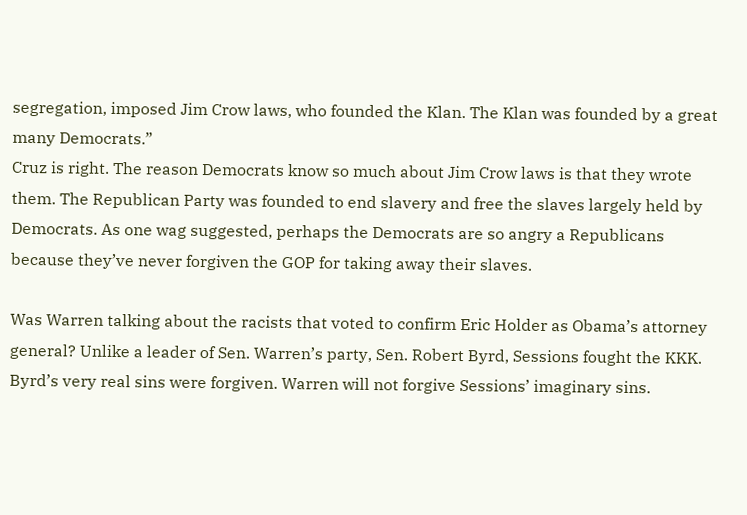segregation, imposed Jim Crow laws, who founded the Klan. The Klan was founded by a great many Democrats.”
Cruz is right. The reason Democrats know so much about Jim Crow laws is that they wrote them. The Republican Party was founded to end slavery and free the slaves largely held by Democrats. As one wag suggested, perhaps the Democrats are so angry a Republicans because they’ve never forgiven the GOP for taking away their slaves.

Was Warren talking about the racists that voted to confirm Eric Holder as Obama’s attorney general? Unlike a leader of Sen. Warren’s party, Sen. Robert Byrd, Sessions fought the KKK. Byrd’s very real sins were forgiven. Warren will not forgive Sessions’ imaginary sins.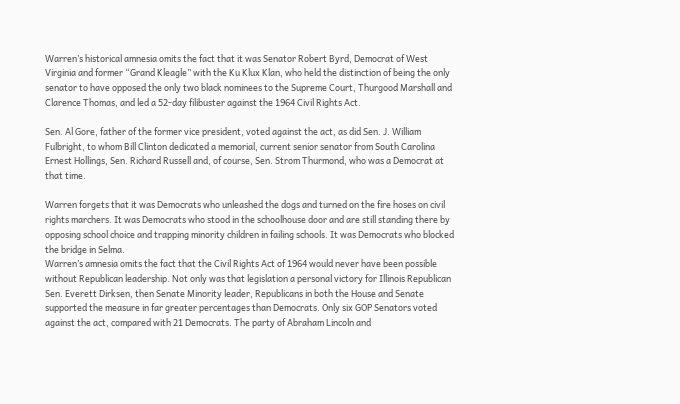Warren’s historical amnesia omits the fact that it was Senator Robert Byrd, Democrat of West Virginia and former “Grand Kleagle” with the Ku Klux Klan, who held the distinction of being the only senator to have opposed the only two black nominees to the Supreme Court, Thurgood Marshall and Clarence Thomas, and led a 52-day filibuster against the 1964 Civil Rights Act.

Sen. Al Gore, father of the former vice president, voted against the act, as did Sen. J. William Fulbright, to whom Bill Clinton dedicated a memorial, current senior senator from South Carolina Ernest Hollings, Sen. Richard Russell and, of course, Sen. Strom Thurmond, who was a Democrat at that time.

Warren forgets that it was Democrats who unleashed the dogs and turned on the fire hoses on civil rights marchers. It was Democrats who stood in the schoolhouse door and are still standing there by opposing school choice and trapping minority children in failing schools. It was Democrats who blocked the bridge in Selma.
Warren’s amnesia omits the fact that the Civil Rights Act of 1964 would never have been possible without Republican leadership. Not only was that legislation a personal victory for Illinois Republican Sen. Everett Dirksen, then Senate Minority leader, Republicans in both the House and Senate supported the measure in far greater percentages than Democrats. Only six GOP Senators voted against the act, compared with 21 Democrats. The party of Abraham Lincoln and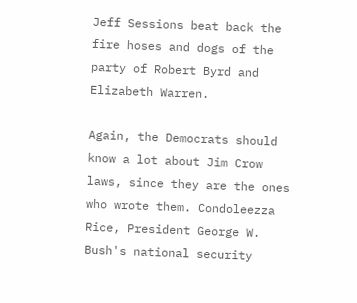Jeff Sessions beat back the fire hoses and dogs of the party of Robert Byrd and Elizabeth Warren.

Again, the Democrats should know a lot about Jim Crow laws, since they are the ones who wrote them. Condoleezza Rice, President George W. Bush's national security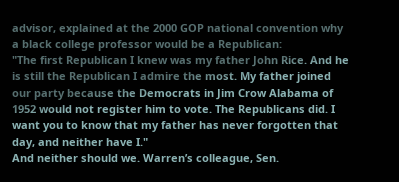advisor, explained at the 2000 GOP national convention why a black college professor would be a Republican:
"The first Republican I knew was my father John Rice. And he is still the Republican I admire the most. My father joined our party because the Democrats in Jim Crow Alabama of 1952 would not register him to vote. The Republicans did. I want you to know that my father has never forgotten that day, and neither have I."
And neither should we. Warren’s colleague, Sen.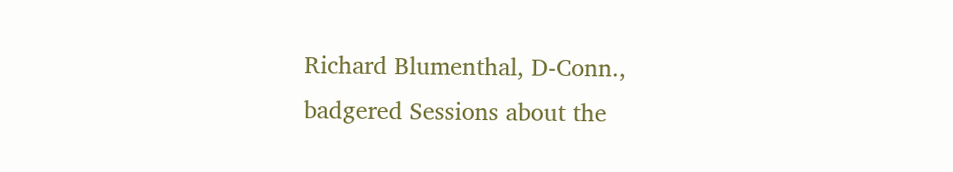Richard Blumenthal, D-Conn., badgered Sessions about the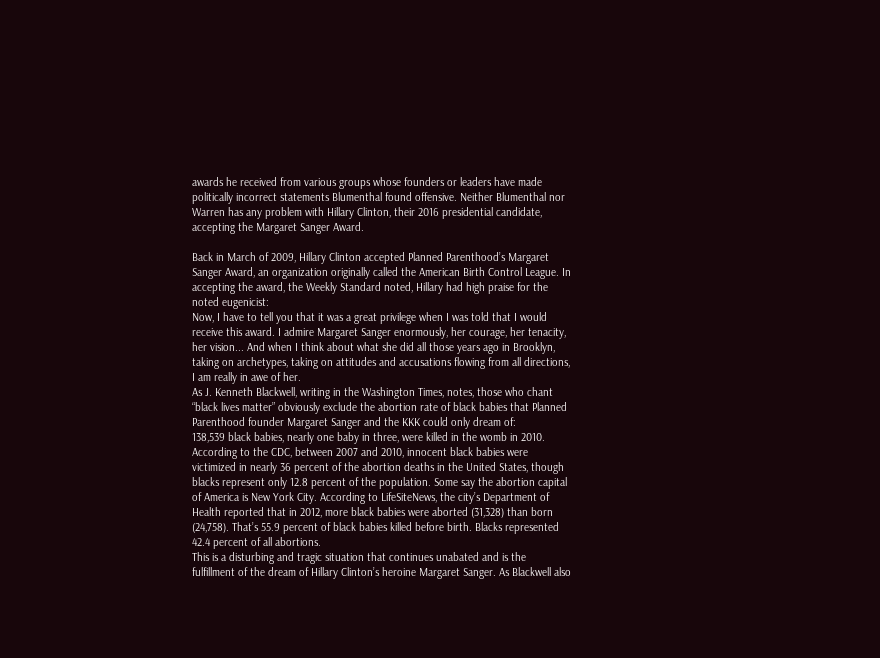awards he received from various groups whose founders or leaders have made politically incorrect statements Blumenthal found offensive. Neither Blumenthal nor Warren has any problem with Hillary Clinton, their 2016 presidential candidate, accepting the Margaret Sanger Award.

Back in March of 2009, Hillary Clinton accepted Planned Parenthood’s Margaret Sanger Award, an organization originally called the American Birth Control League. In accepting the award, the Weekly Standard noted, Hillary had high praise for the noted eugenicist:
Now, I have to tell you that it was a great privilege when I was told that I would receive this award. I admire Margaret Sanger enormously, her courage, her tenacity, her vision... And when I think about what she did all those years ago in Brooklyn, taking on archetypes, taking on attitudes and accusations flowing from all directions, I am really in awe of her.
As J. Kenneth Blackwell, writing in the Washington Times, notes, those who chant “black lives matter” obviously exclude the abortion rate of black babies that Planned Parenthood founder Margaret Sanger and the KKK could only dream of:
138,539 black babies, nearly one baby in three, were killed in the womb in 2010. According to the CDC, between 2007 and 2010, innocent black babies were victimized in nearly 36 percent of the abortion deaths in the United States, though blacks represent only 12.8 percent of the population. Some say the abortion capital of America is New York City. According to LifeSiteNews, the city’s Department of Health reported that in 2012, more black babies were aborted (31,328) than born (24,758). That’s 55.9 percent of black babies killed before birth. Blacks represented 42.4 percent of all abortions.
This is a disturbing and tragic situation that continues unabated and is the fulfillment of the dream of Hillary Clinton’s heroine Margaret Sanger. As Blackwell also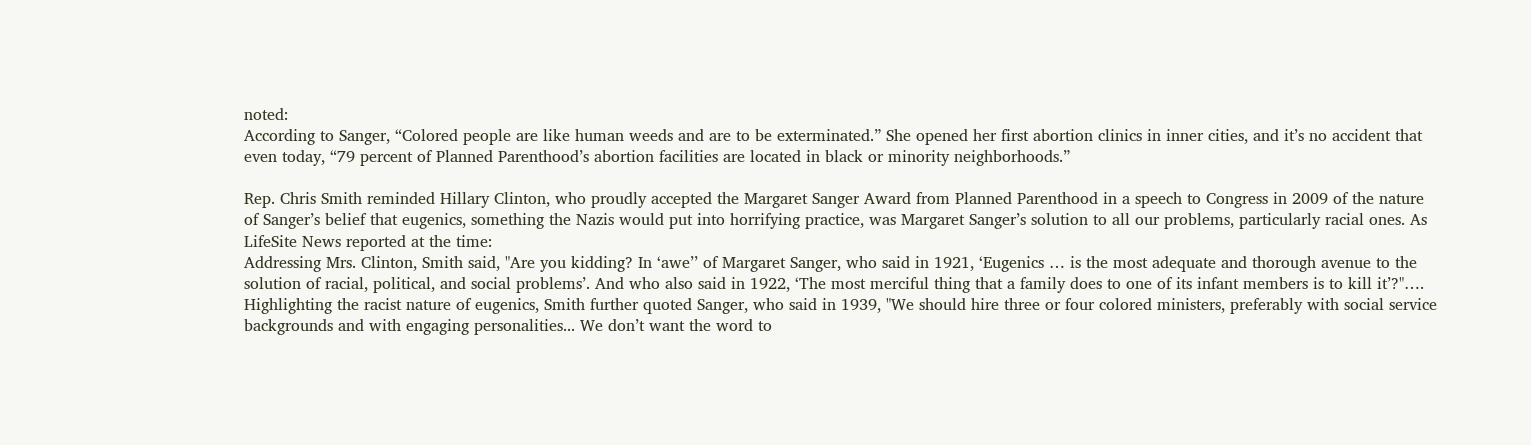noted:
According to Sanger, “Colored people are like human weeds and are to be exterminated.” She opened her first abortion clinics in inner cities, and it’s no accident that even today, “79 percent of Planned Parenthood’s abortion facilities are located in black or minority neighborhoods.”

Rep. Chris Smith reminded Hillary Clinton, who proudly accepted the Margaret Sanger Award from Planned Parenthood in a speech to Congress in 2009 of the nature of Sanger’s belief that eugenics, something the Nazis would put into horrifying practice, was Margaret Sanger’s solution to all our problems, particularly racial ones. As LifeSite News reported at the time:
Addressing Mrs. Clinton, Smith said, "Are you kidding? In ‘awe’’ of Margaret Sanger, who said in 1921, ‘Eugenics … is the most adequate and thorough avenue to the solution of racial, political, and social problems’. And who also said in 1922, ‘The most merciful thing that a family does to one of its infant members is to kill it’?"….
Highlighting the racist nature of eugenics, Smith further quoted Sanger, who said in 1939, "We should hire three or four colored ministers, preferably with social service backgrounds and with engaging personalities... We don’t want the word to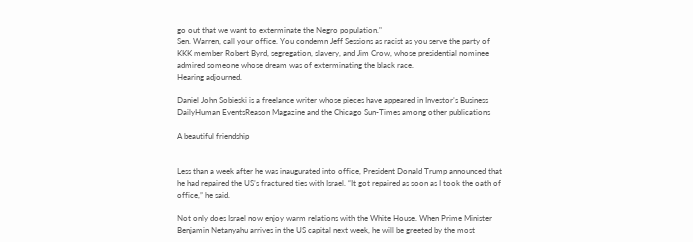go out that we want to exterminate the Negro population."
Sen. Warren, call your office. You condemn Jeff Sessions as racist as you serve the party of KKK member Robert Byrd, segregation, slavery, and Jim Crow, whose presidential nominee admired someone whose dream was of exterminating the black race.
Hearing adjourned.

Daniel John Sobieski is a freelance writer whose pieces have appeared in Investor’s Business DailyHuman EventsReason Magazine and the Chicago Sun-Times among other publications

A beautiful friendship


Less than a week after he was inaugurated into office, President Donald Trump announced that he had repaired the US’s fractured ties with Israel. “It got repaired as soon as I took the oath of office,” he said.

Not only does Israel now enjoy warm relations with the White House. When Prime Minister Benjamin Netanyahu arrives in the US capital next week, he will be greeted by the most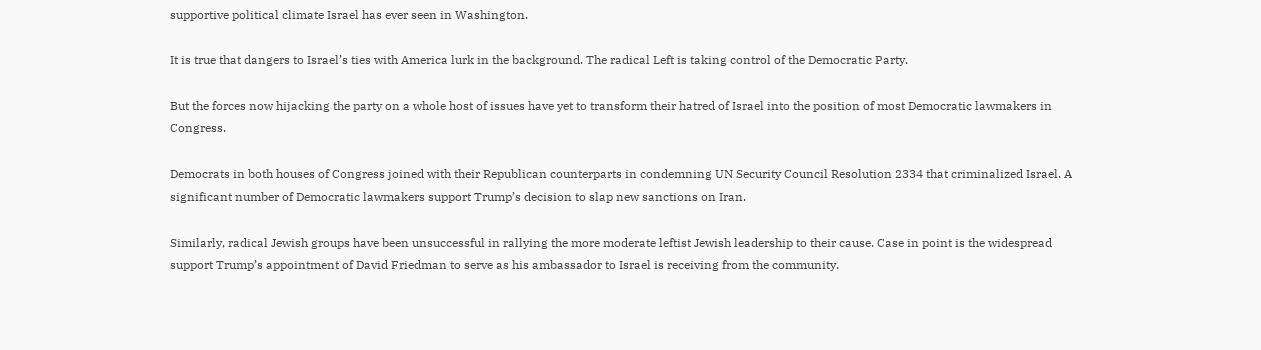supportive political climate Israel has ever seen in Washington.

It is true that dangers to Israel’s ties with America lurk in the background. The radical Left is taking control of the Democratic Party.

But the forces now hijacking the party on a whole host of issues have yet to transform their hatred of Israel into the position of most Democratic lawmakers in Congress.

Democrats in both houses of Congress joined with their Republican counterparts in condemning UN Security Council Resolution 2334 that criminalized Israel. A significant number of Democratic lawmakers support Trump’s decision to slap new sanctions on Iran.

Similarly, radical Jewish groups have been unsuccessful in rallying the more moderate leftist Jewish leadership to their cause. Case in point is the widespread support Trump’s appointment of David Friedman to serve as his ambassador to Israel is receiving from the community.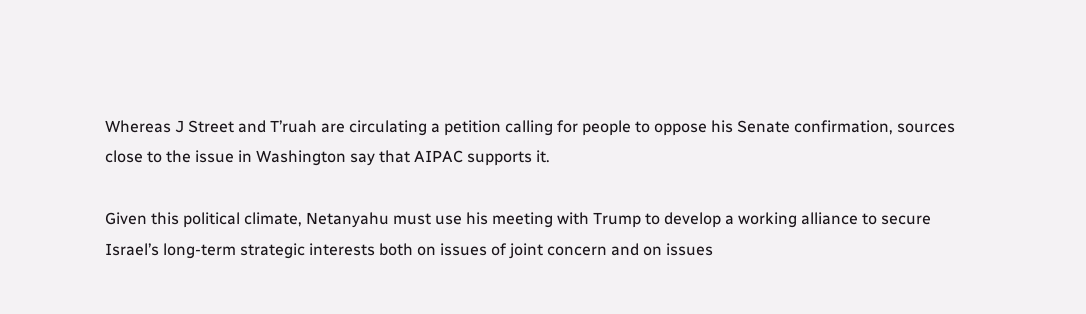Whereas J Street and T’ruah are circulating a petition calling for people to oppose his Senate confirmation, sources close to the issue in Washington say that AIPAC supports it.

Given this political climate, Netanyahu must use his meeting with Trump to develop a working alliance to secure Israel’s long-term strategic interests both on issues of joint concern and on issues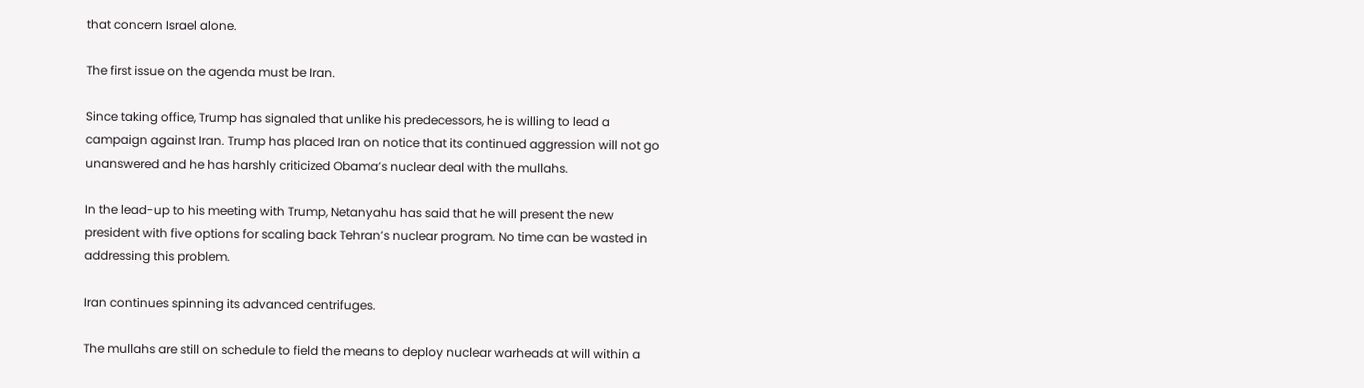that concern Israel alone.

The first issue on the agenda must be Iran.

Since taking office, Trump has signaled that unlike his predecessors, he is willing to lead a campaign against Iran. Trump has placed Iran on notice that its continued aggression will not go unanswered and he has harshly criticized Obama’s nuclear deal with the mullahs.

In the lead-up to his meeting with Trump, Netanyahu has said that he will present the new president with five options for scaling back Tehran’s nuclear program. No time can be wasted in addressing this problem.

Iran continues spinning its advanced centrifuges.

The mullahs are still on schedule to field the means to deploy nuclear warheads at will within a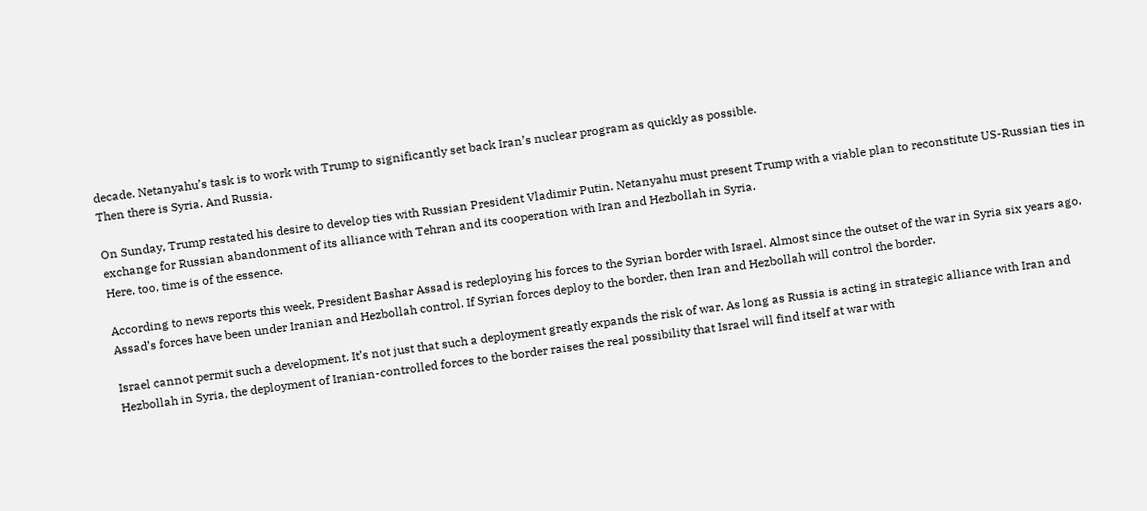decade. Netanyahu’s task is to work with Trump to significantly set back Iran’s nuclear program as quickly as possible.
Then there is Syria. And Russia.

On Sunday, Trump restated his desire to develop ties with Russian President Vladimir Putin. Netanyahu must present Trump with a viable plan to reconstitute US-Russian ties in exchange for Russian abandonment of its alliance with Tehran and its cooperation with Iran and Hezbollah in Syria.
Here, too, time is of the essence.

According to news reports this week, President Bashar Assad is redeploying his forces to the Syrian border with Israel. Almost since the outset of the war in Syria six years ago, Assad’s forces have been under Iranian and Hezbollah control. If Syrian forces deploy to the border, then Iran and Hezbollah will control the border.

Israel cannot permit such a development. It’s not just that such a deployment greatly expands the risk of war. As long as Russia is acting in strategic alliance with Iran and Hezbollah in Syria, the deployment of Iranian-controlled forces to the border raises the real possibility that Israel will find itself at war with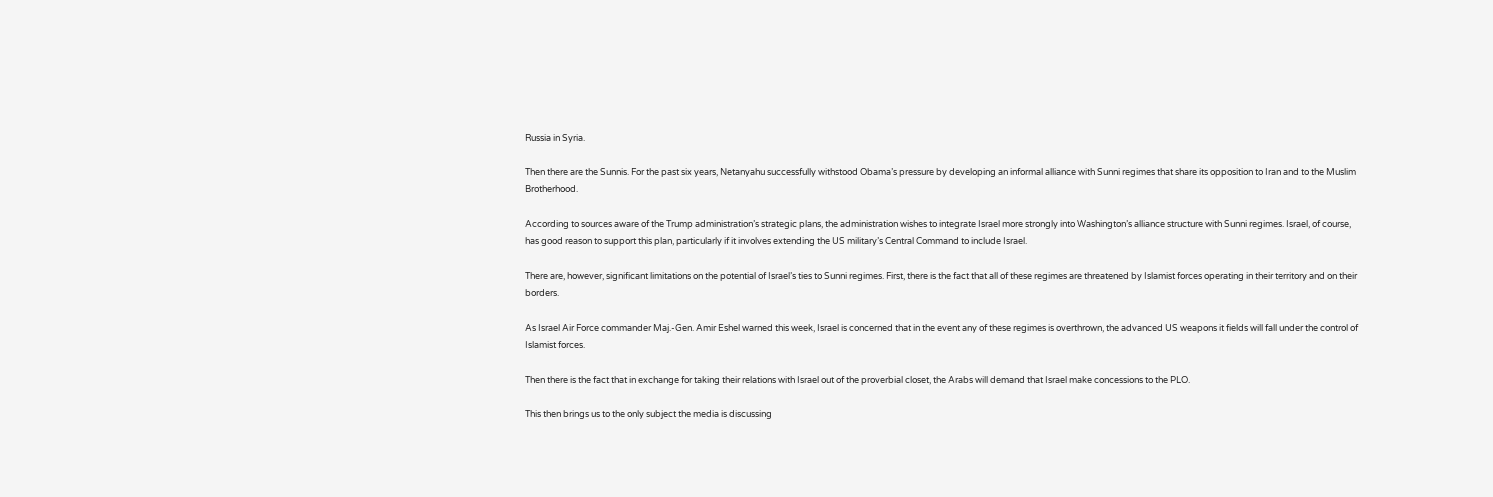Russia in Syria.

Then there are the Sunnis. For the past six years, Netanyahu successfully withstood Obama’s pressure by developing an informal alliance with Sunni regimes that share its opposition to Iran and to the Muslim Brotherhood.

According to sources aware of the Trump administration’s strategic plans, the administration wishes to integrate Israel more strongly into Washington’s alliance structure with Sunni regimes. Israel, of course, has good reason to support this plan, particularly if it involves extending the US military’s Central Command to include Israel.

There are, however, significant limitations on the potential of Israel’s ties to Sunni regimes. First, there is the fact that all of these regimes are threatened by Islamist forces operating in their territory and on their borders.

As Israel Air Force commander Maj.-Gen. Amir Eshel warned this week, Israel is concerned that in the event any of these regimes is overthrown, the advanced US weapons it fields will fall under the control of Islamist forces.

Then there is the fact that in exchange for taking their relations with Israel out of the proverbial closet, the Arabs will demand that Israel make concessions to the PLO.

This then brings us to the only subject the media is discussing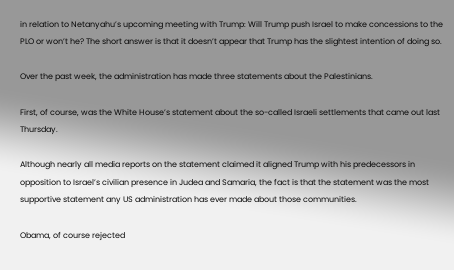in relation to Netanyahu’s upcoming meeting with Trump: Will Trump push Israel to make concessions to the PLO or won’t he? The short answer is that it doesn’t appear that Trump has the slightest intention of doing so.

Over the past week, the administration has made three statements about the Palestinians.

First, of course, was the White House’s statement about the so-called Israeli settlements that came out last Thursday.

Although nearly all media reports on the statement claimed it aligned Trump with his predecessors in opposition to Israel’s civilian presence in Judea and Samaria, the fact is that the statement was the most supportive statement any US administration has ever made about those communities.

Obama, of course rejected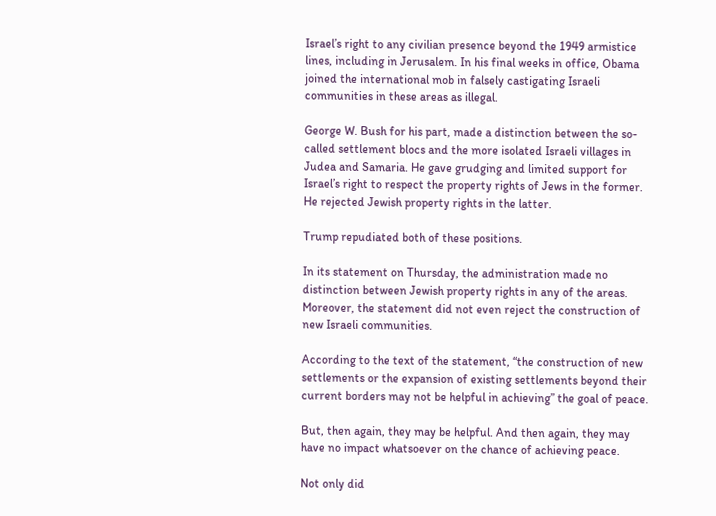Israel’s right to any civilian presence beyond the 1949 armistice lines, including in Jerusalem. In his final weeks in office, Obama joined the international mob in falsely castigating Israeli communities in these areas as illegal.

George W. Bush for his part, made a distinction between the so-called settlement blocs and the more isolated Israeli villages in Judea and Samaria. He gave grudging and limited support for Israel’s right to respect the property rights of Jews in the former. He rejected Jewish property rights in the latter.

Trump repudiated both of these positions.

In its statement on Thursday, the administration made no distinction between Jewish property rights in any of the areas. Moreover, the statement did not even reject the construction of new Israeli communities.

According to the text of the statement, “the construction of new settlements or the expansion of existing settlements beyond their current borders may not be helpful in achieving” the goal of peace.

But, then again, they may be helpful. And then again, they may have no impact whatsoever on the chance of achieving peace.

Not only did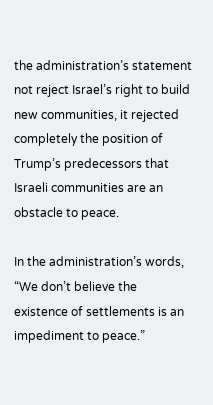the administration’s statement not reject Israel’s right to build new communities, it rejected completely the position of Trump’s predecessors that Israeli communities are an obstacle to peace.

In the administration’s words, “We don’t believe the existence of settlements is an impediment to peace.”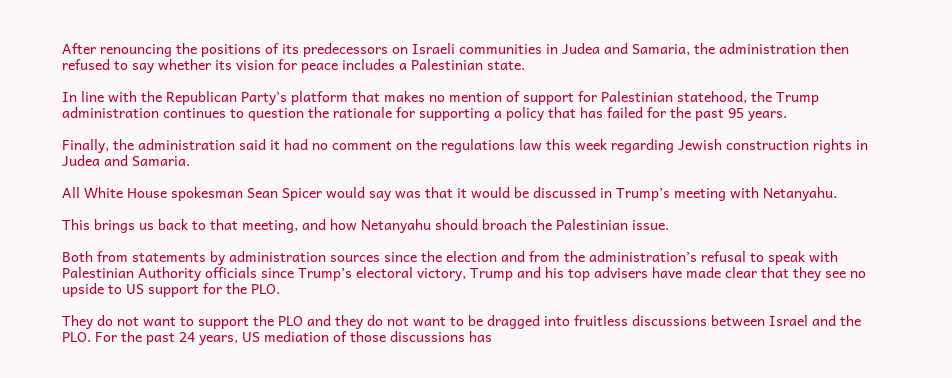After renouncing the positions of its predecessors on Israeli communities in Judea and Samaria, the administration then refused to say whether its vision for peace includes a Palestinian state.

In line with the Republican Party’s platform that makes no mention of support for Palestinian statehood, the Trump administration continues to question the rationale for supporting a policy that has failed for the past 95 years.

Finally, the administration said it had no comment on the regulations law this week regarding Jewish construction rights in Judea and Samaria.

All White House spokesman Sean Spicer would say was that it would be discussed in Trump’s meeting with Netanyahu.

This brings us back to that meeting, and how Netanyahu should broach the Palestinian issue.

Both from statements by administration sources since the election and from the administration’s refusal to speak with Palestinian Authority officials since Trump’s electoral victory, Trump and his top advisers have made clear that they see no upside to US support for the PLO.

They do not want to support the PLO and they do not want to be dragged into fruitless discussions between Israel and the PLO. For the past 24 years, US mediation of those discussions has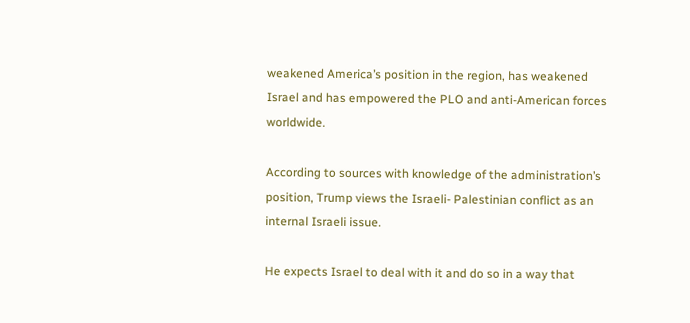weakened America’s position in the region, has weakened Israel and has empowered the PLO and anti-American forces worldwide.

According to sources with knowledge of the administration’s position, Trump views the Israeli- Palestinian conflict as an internal Israeli issue.

He expects Israel to deal with it and do so in a way that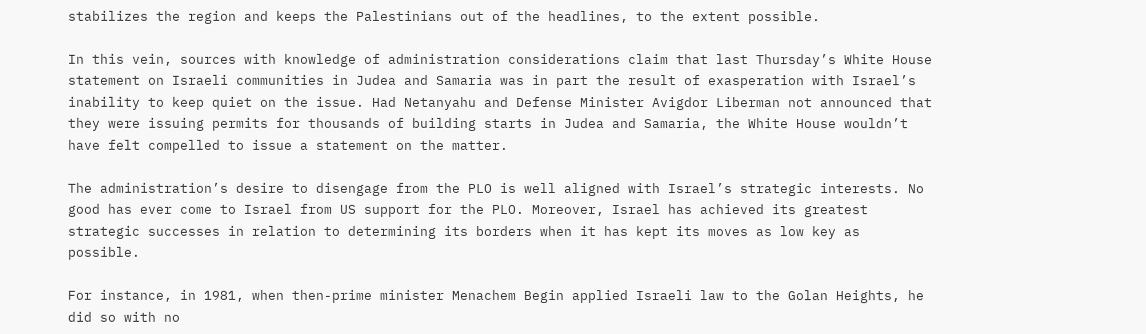stabilizes the region and keeps the Palestinians out of the headlines, to the extent possible.

In this vein, sources with knowledge of administration considerations claim that last Thursday’s White House statement on Israeli communities in Judea and Samaria was in part the result of exasperation with Israel’s inability to keep quiet on the issue. Had Netanyahu and Defense Minister Avigdor Liberman not announced that they were issuing permits for thousands of building starts in Judea and Samaria, the White House wouldn’t have felt compelled to issue a statement on the matter.

The administration’s desire to disengage from the PLO is well aligned with Israel’s strategic interests. No good has ever come to Israel from US support for the PLO. Moreover, Israel has achieved its greatest strategic successes in relation to determining its borders when it has kept its moves as low key as possible.

For instance, in 1981, when then-prime minister Menachem Begin applied Israeli law to the Golan Heights, he did so with no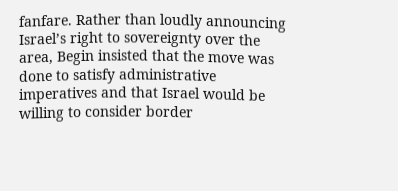fanfare. Rather than loudly announcing Israel’s right to sovereignty over the area, Begin insisted that the move was done to satisfy administrative imperatives and that Israel would be willing to consider border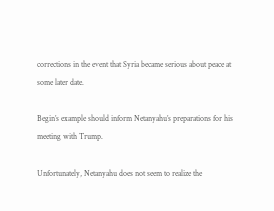corrections in the event that Syria became serious about peace at some later date.

Begin’s example should inform Netanyahu’s preparations for his meeting with Trump.

Unfortunately, Netanyahu does not seem to realize the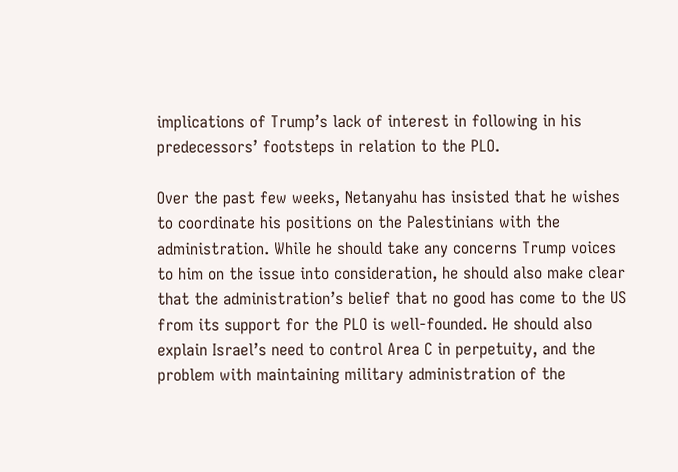implications of Trump’s lack of interest in following in his predecessors’ footsteps in relation to the PLO.

Over the past few weeks, Netanyahu has insisted that he wishes to coordinate his positions on the Palestinians with the administration. While he should take any concerns Trump voices to him on the issue into consideration, he should also make clear that the administration’s belief that no good has come to the US from its support for the PLO is well-founded. He should also explain Israel’s need to control Area C in perpetuity, and the problem with maintaining military administration of the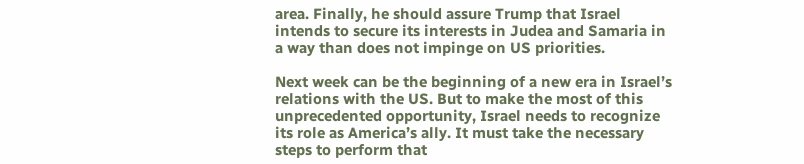area. Finally, he should assure Trump that Israel intends to secure its interests in Judea and Samaria in a way than does not impinge on US priorities.

Next week can be the beginning of a new era in Israel’s relations with the US. But to make the most of this unprecedented opportunity, Israel needs to recognize its role as America’s ally. It must take the necessary steps to perform that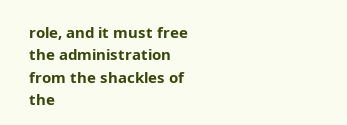role, and it must free the administration from the shackles of the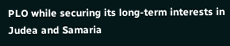PLO while securing its long-term interests in Judea and Samaria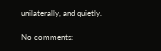unilaterally, and quietly.

No comments: